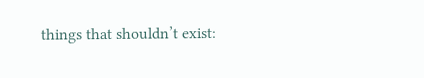things that shouldn’t exist: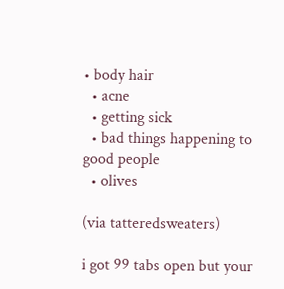• body hair
  • acne
  • getting sick
  • bad things happening to good people
  • olives

(via tatteredsweaters)

i got 99 tabs open but your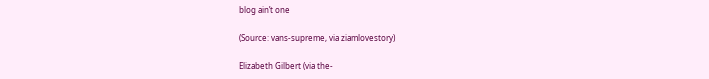blog ain’t one

(Source: vans-supreme, via ziamlovestory)

Elizabeth Gilbert (via the-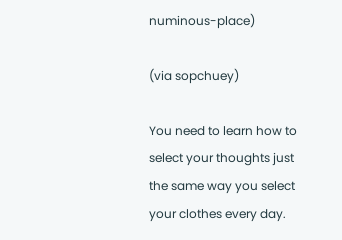numinous-place)

(via sopchuey)

You need to learn how to select your thoughts just the same way you select your clothes every day.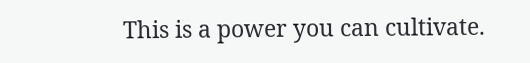This is a power you can cultivate.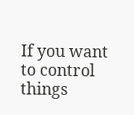If you want to control things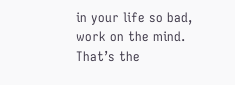in your life so bad, work on the mind. That’s the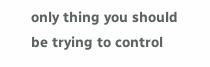only thing you should be trying to control